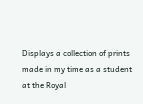Displays a collection of prints made in my time as a student at the Royal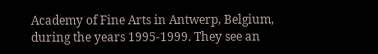Academy of Fine Arts in Antwerp, Belgium, during the years 1995-1999. They see an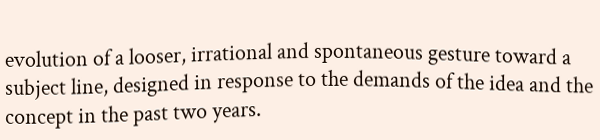evolution of a looser, irrational and spontaneous gesture toward a subject line, designed in response to the demands of the idea and the concept in the past two years.